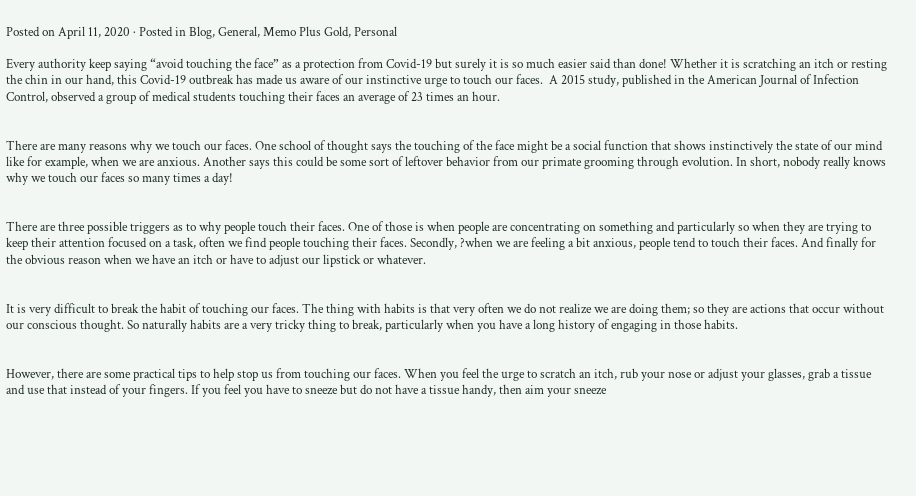Posted on April 11, 2020 · Posted in Blog, General, Memo Plus Gold, Personal

Every authority keep saying “avoid touching the face” as a protection from Covid-19 but surely it is so much easier said than done! Whether it is scratching an itch or resting the chin in our hand, this Covid-19 outbreak has made us aware of our instinctive urge to touch our faces.  A 2015 study, published in the American Journal of Infection Control, observed a group of medical students touching their faces an average of 23 times an hour.


There are many reasons why we touch our faces. One school of thought says the touching of the face might be a social function that shows instinctively the state of our mind like for example, when we are anxious. Another says this could be some sort of leftover behavior from our primate grooming through evolution. In short, nobody really knows why we touch our faces so many times a day!


There are three possible triggers as to why people touch their faces. One of those is when people are concentrating on something and particularly so when they are trying to keep their attention focused on a task, often we find people touching their faces. Secondly, ?when we are feeling a bit anxious, people tend to touch their faces. And finally for the obvious reason when we have an itch or have to adjust our lipstick or whatever.


It is very difficult to break the habit of touching our faces. The thing with habits is that very often we do not realize we are doing them; so they are actions that occur without our conscious thought. So naturally habits are a very tricky thing to break, particularly when you have a long history of engaging in those habits.


However, there are some practical tips to help stop us from touching our faces. When you feel the urge to scratch an itch, rub your nose or adjust your glasses, grab a tissue and use that instead of your fingers. If you feel you have to sneeze but do not have a tissue handy, then aim your sneeze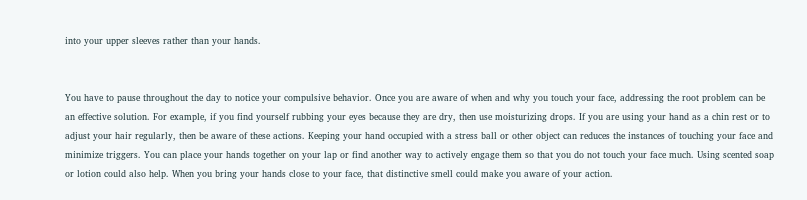into your upper sleeves rather than your hands.


You have to pause throughout the day to notice your compulsive behavior. Once you are aware of when and why you touch your face, addressing the root problem can be an effective solution. For example, if you find yourself rubbing your eyes because they are dry, then use moisturizing drops. If you are using your hand as a chin rest or to adjust your hair regularly, then be aware of these actions. Keeping your hand occupied with a stress ball or other object can reduces the instances of touching your face and minimize triggers. You can place your hands together on your lap or find another way to actively engage them so that you do not touch your face much. Using scented soap or lotion could also help. When you bring your hands close to your face, that distinctive smell could make you aware of your action.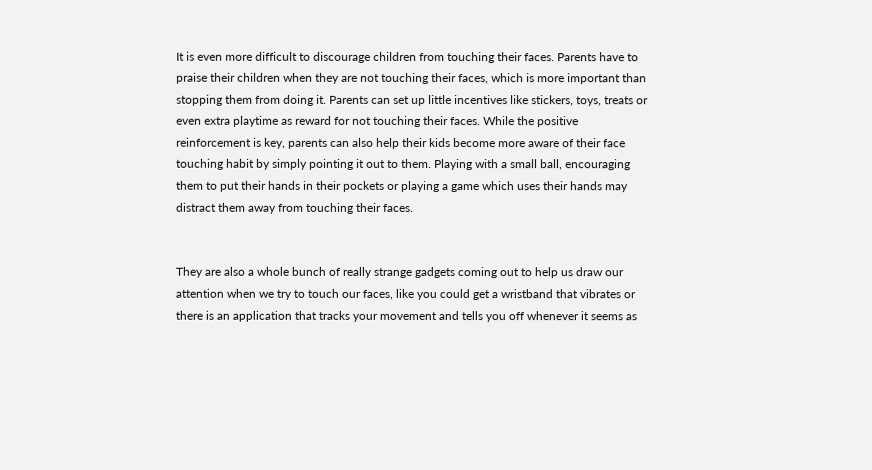It is even more difficult to discourage children from touching their faces. Parents have to praise their children when they are not touching their faces, which is more important than stopping them from doing it. Parents can set up little incentives like stickers, toys, treats or even extra playtime as reward for not touching their faces. While the positive reinforcement is key, parents can also help their kids become more aware of their face touching habit by simply pointing it out to them. Playing with a small ball, encouraging them to put their hands in their pockets or playing a game which uses their hands may distract them away from touching their faces.


They are also a whole bunch of really strange gadgets coming out to help us draw our attention when we try to touch our faces, like you could get a wristband that vibrates or there is an application that tracks your movement and tells you off whenever it seems as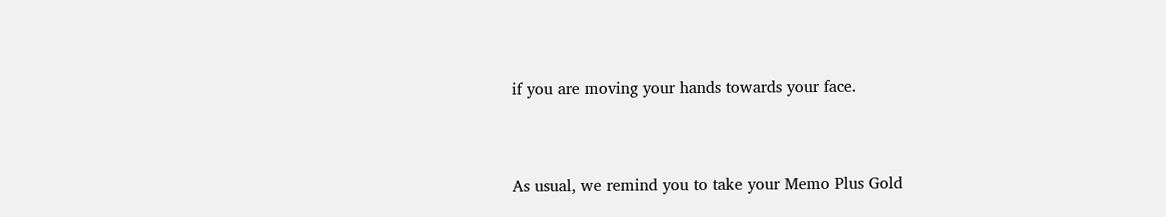if you are moving your hands towards your face.


As usual, we remind you to take your Memo Plus Gold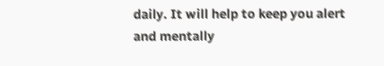daily. It will help to keep you alert and mentally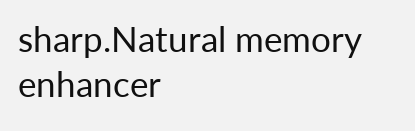sharp.Natural memory enhancer